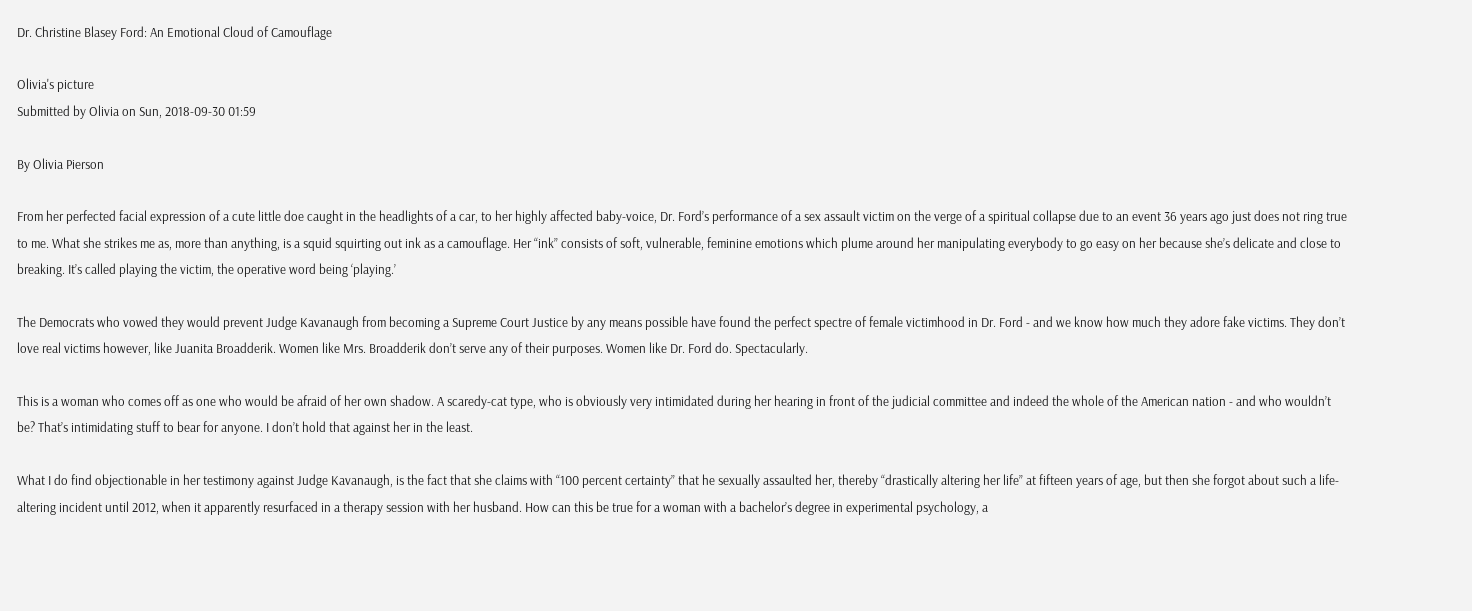Dr. Christine Blasey Ford: An Emotional Cloud of Camouflage

Olivia's picture
Submitted by Olivia on Sun, 2018-09-30 01:59

By Olivia Pierson

From her perfected facial expression of a cute little doe caught in the headlights of a car, to her highly affected baby-voice, Dr. Ford’s performance of a sex assault victim on the verge of a spiritual collapse due to an event 36 years ago just does not ring true to me. What she strikes me as, more than anything, is a squid squirting out ink as a camouflage. Her “ink” consists of soft, vulnerable, feminine emotions which plume around her manipulating everybody to go easy on her because she’s delicate and close to breaking. It’s called playing the victim, the operative word being ‘playing.’

The Democrats who vowed they would prevent Judge Kavanaugh from becoming a Supreme Court Justice by any means possible have found the perfect spectre of female victimhood in Dr. Ford - and we know how much they adore fake victims. They don’t love real victims however, like Juanita Broadderik. Women like Mrs. Broadderik don’t serve any of their purposes. Women like Dr. Ford do. Spectacularly.

This is a woman who comes off as one who would be afraid of her own shadow. A scaredy-cat type, who is obviously very intimidated during her hearing in front of the judicial committee and indeed the whole of the American nation - and who wouldn’t be? That’s intimidating stuff to bear for anyone. I don’t hold that against her in the least.

What I do find objectionable in her testimony against Judge Kavanaugh, is the fact that she claims with “100 percent certainty” that he sexually assaulted her, thereby “drastically altering her life” at fifteen years of age, but then she forgot about such a life-altering incident until 2012, when it apparently resurfaced in a therapy session with her husband. How can this be true for a woman with a bachelor’s degree in experimental psychology, a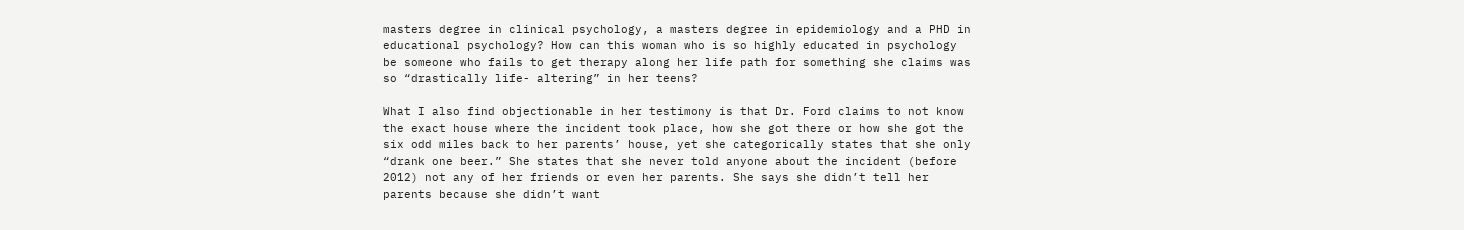masters degree in clinical psychology, a masters degree in epidemiology and a PHD in educational psychology? How can this woman who is so highly educated in psychology be someone who fails to get therapy along her life path for something she claims was so “drastically life- altering” in her teens?

What I also find objectionable in her testimony is that Dr. Ford claims to not know the exact house where the incident took place, how she got there or how she got the six odd miles back to her parents’ house, yet she categorically states that she only “drank one beer.” She states that she never told anyone about the incident (before 2012) not any of her friends or even her parents. She says she didn’t tell her parents because she didn’t want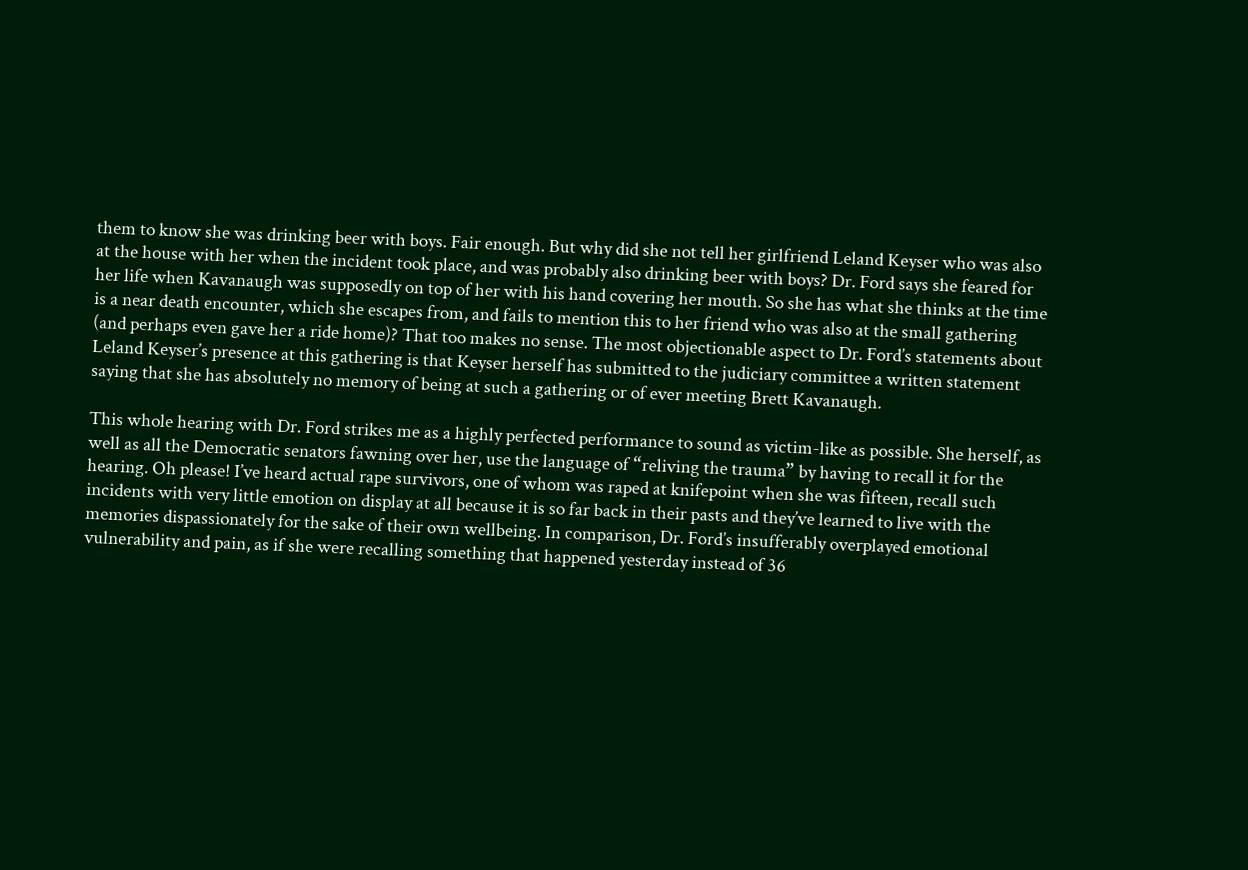them to know she was drinking beer with boys. Fair enough. But why did she not tell her girlfriend Leland Keyser who was also at the house with her when the incident took place, and was probably also drinking beer with boys? Dr. Ford says she feared for her life when Kavanaugh was supposedly on top of her with his hand covering her mouth. So she has what she thinks at the time is a near death encounter, which she escapes from, and fails to mention this to her friend who was also at the small gathering (and perhaps even gave her a ride home)? That too makes no sense. The most objectionable aspect to Dr. Ford’s statements about Leland Keyser’s presence at this gathering is that Keyser herself has submitted to the judiciary committee a written statement saying that she has absolutely no memory of being at such a gathering or of ever meeting Brett Kavanaugh.

This whole hearing with Dr. Ford strikes me as a highly perfected performance to sound as victim-like as possible. She herself, as well as all the Democratic senators fawning over her, use the language of “reliving the trauma” by having to recall it for the hearing. Oh please! I’ve heard actual rape survivors, one of whom was raped at knifepoint when she was fifteen, recall such incidents with very little emotion on display at all because it is so far back in their pasts and they’ve learned to live with the memories dispassionately for the sake of their own wellbeing. In comparison, Dr. Ford’s insufferably overplayed emotional vulnerability and pain, as if she were recalling something that happened yesterday instead of 36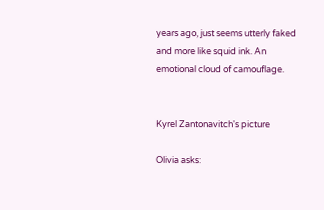years ago, just seems utterly faked and more like squid ink. An emotional cloud of camouflage.


Kyrel Zantonavitch's picture

Olivia asks: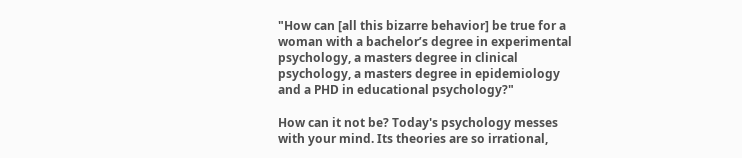"How can [all this bizarre behavior] be true for a woman with a bachelor’s degree in experimental psychology, a masters degree in clinical psychology, a masters degree in epidemiology and a PHD in educational psychology?"

How can it not be? Today's psychology messes with your mind. Its theories are so irrational,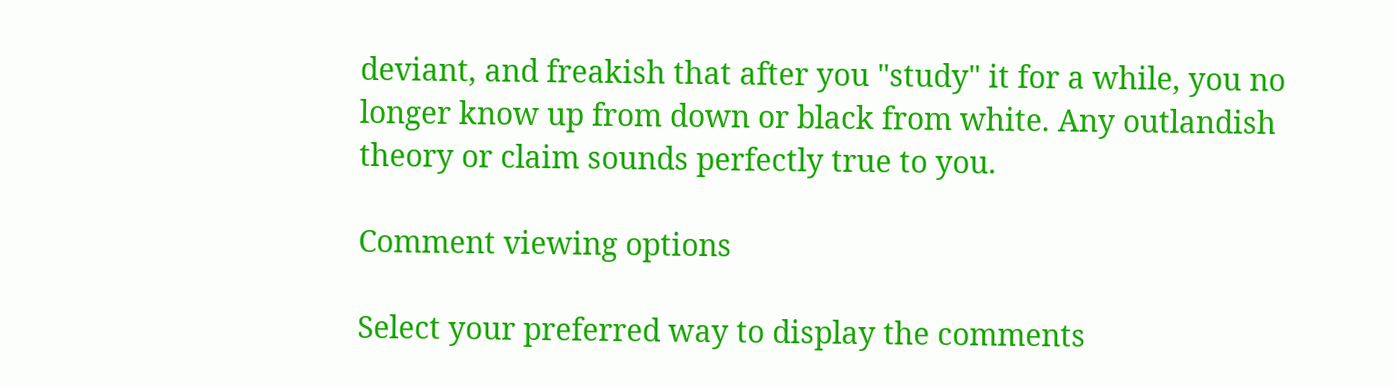deviant, and freakish that after you "study" it for a while, you no longer know up from down or black from white. Any outlandish theory or claim sounds perfectly true to you.

Comment viewing options

Select your preferred way to display the comments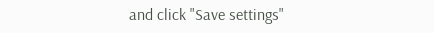and click "Save settings"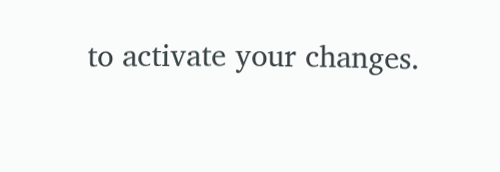to activate your changes.